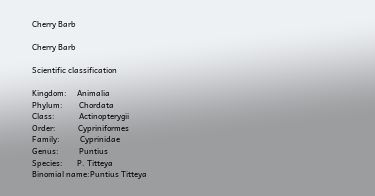Cherry Barb

Cherry Barb

Scientific classification

Kingdom:     Animalia
Phylum:        Chordata
Class:            Actinopterygii
Order:           Cypriniformes
Family:          Cyprinidae
Genus:          Puntius
Species:       P. Titteya
Binomial name:Puntius Titteya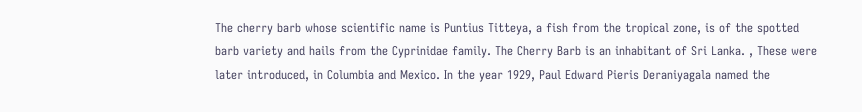The cherry barb whose scientific name is Puntius Titteya, a fish from the tropical zone, is of the spotted barb variety and hails from the Cyprinidae family. The Cherry Barb is an inhabitant of Sri Lanka. , These were later introduced, in Columbia and Mexico. In the year 1929, Paul Edward Pieris Deraniyagala named the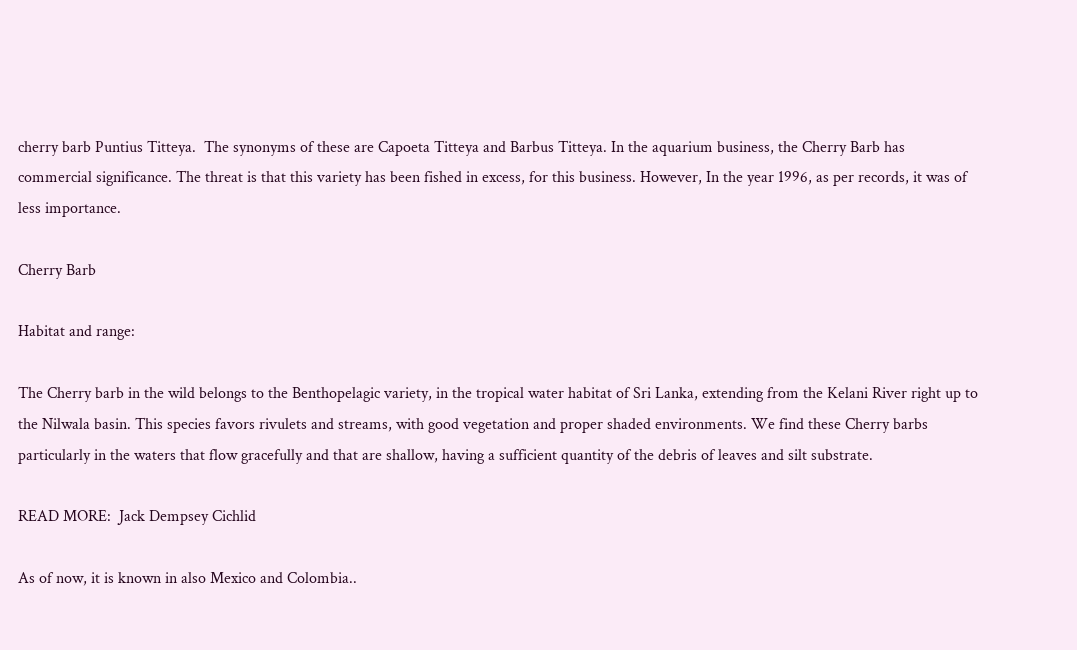cherry barb Puntius Titteya.  The synonyms of these are Capoeta Titteya and Barbus Titteya. In the aquarium business, the Cherry Barb has commercial significance. The threat is that this variety has been fished in excess, for this business. However, In the year 1996, as per records, it was of less importance.

Cherry Barb

Habitat and range:

The Cherry barb in the wild belongs to the Benthopelagic variety, in the tropical water habitat of Sri Lanka, extending from the Kelani River right up to the Nilwala basin. This species favors rivulets and streams, with good vegetation and proper shaded environments. We find these Cherry barbs particularly in the waters that flow gracefully and that are shallow, having a sufficient quantity of the debris of leaves and silt substrate.

READ MORE:  Jack Dempsey Cichlid

As of now, it is known in also Mexico and Colombia..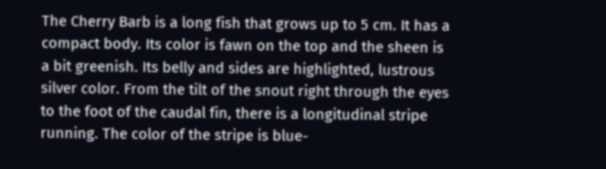The Cherry Barb is a long fish that grows up to 5 cm. It has a compact body. Its color is fawn on the top and the sheen is a bit greenish. Its belly and sides are highlighted, lustrous silver color. From the tilt of the snout right through the eyes to the foot of the caudal fin, there is a longitudinal stripe running. The color of the stripe is blue-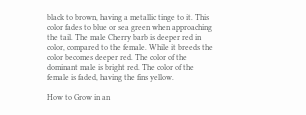black to brown, having a metallic tinge to it. This color fades to blue or sea green when approaching the tail. The male Cherry barb is deeper red in color, compared to the female. While it breeds the color becomes deeper red. The color of the dominant male is bright red. The color of the female is faded, having the fins yellow.

How to Grow in an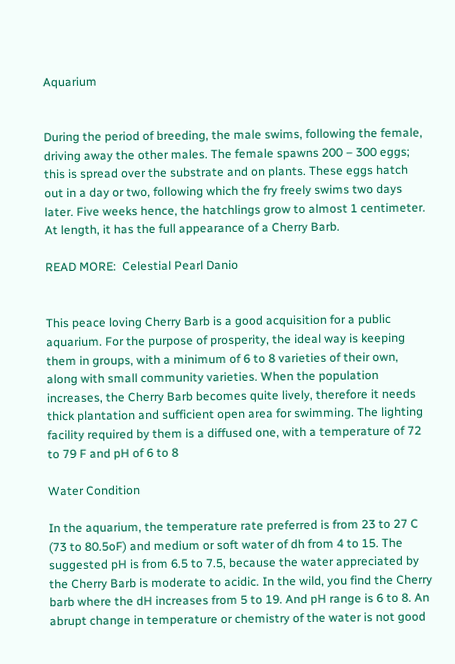Aquarium


During the period of breeding, the male swims, following the female, driving away the other males. The female spawns 200 – 300 eggs; this is spread over the substrate and on plants. These eggs hatch out in a day or two, following which the fry freely swims two days later. Five weeks hence, the hatchlings grow to almost 1 centimeter. At length, it has the full appearance of a Cherry Barb.

READ MORE:  Celestial Pearl Danio


This peace loving Cherry Barb is a good acquisition for a public aquarium. For the purpose of prosperity, the ideal way is keeping them in groups, with a minimum of 6 to 8 varieties of their own, along with small community varieties. When the population increases, the Cherry Barb becomes quite lively, therefore it needs thick plantation and sufficient open area for swimming. The lighting facility required by them is a diffused one, with a temperature of 72 to 79 F and pH of 6 to 8

Water Condition

In the aquarium, the temperature rate preferred is from 23 to 27 C (73 to 80.5oF) and medium or soft water of dh from 4 to 15. The suggested pH is from 6.5 to 7.5, because the water appreciated by the Cherry Barb is moderate to acidic. In the wild, you find the Cherry barb where the dH increases from 5 to 19. And pH range is 6 to 8. An abrupt change in temperature or chemistry of the water is not good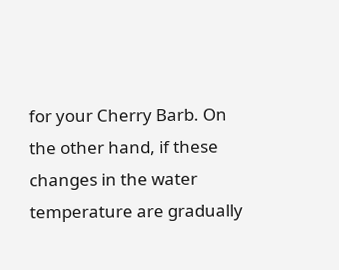for your Cherry Barb. On the other hand, if these changes in the water temperature are gradually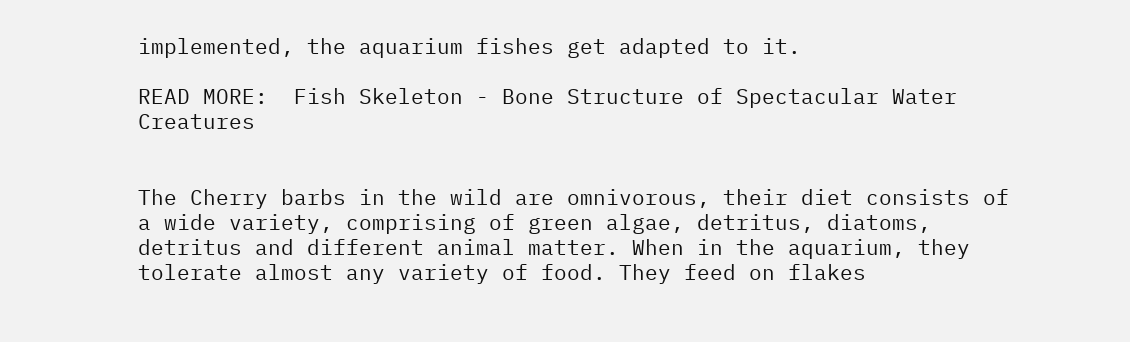implemented, the aquarium fishes get adapted to it.

READ MORE:  Fish Skeleton - Bone Structure of Spectacular Water Creatures


The Cherry barbs in the wild are omnivorous, their diet consists of a wide variety, comprising of green algae, detritus, diatoms, detritus and different animal matter. When in the aquarium, they tolerate almost any variety of food. They feed on flakes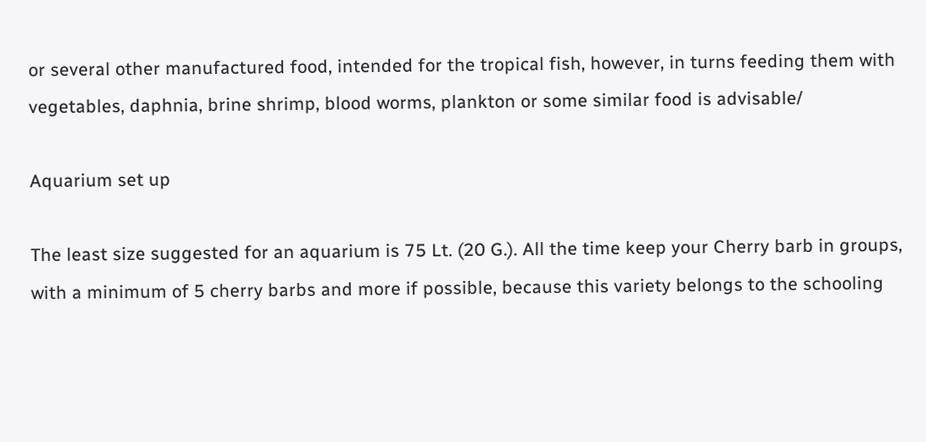or several other manufactured food, intended for the tropical fish, however, in turns feeding them with vegetables, daphnia, brine shrimp, blood worms, plankton or some similar food is advisable/

Aquarium set up

The least size suggested for an aquarium is 75 Lt. (20 G.). All the time keep your Cherry barb in groups, with a minimum of 5 cherry barbs and more if possible, because this variety belongs to the schooling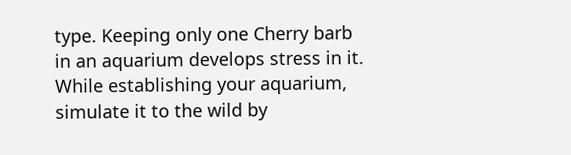type. Keeping only one Cherry barb in an aquarium develops stress in it. While establishing your aquarium, simulate it to the wild by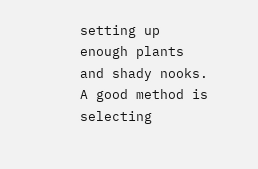setting up enough plants and shady nooks. A good method is selecting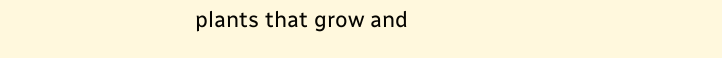plants that grow and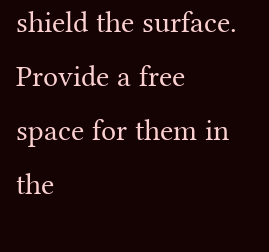shield the surface. Provide a free space for them in the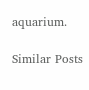aquarium.

Similar Posts